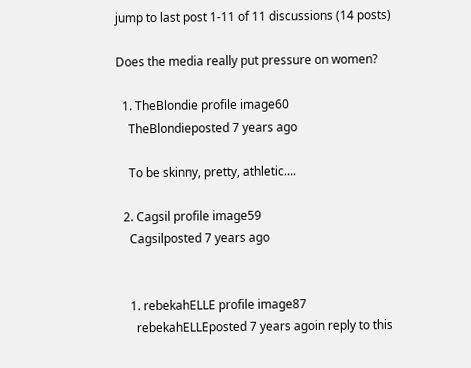jump to last post 1-11 of 11 discussions (14 posts)

Does the media really put pressure on women?

  1. TheBlondie profile image60
    TheBlondieposted 7 years ago

    To be skinny, pretty, athletic....

  2. Cagsil profile image59
    Cagsilposted 7 years ago


    1. rebekahELLE profile image87
      rebekahELLEposted 7 years agoin reply to this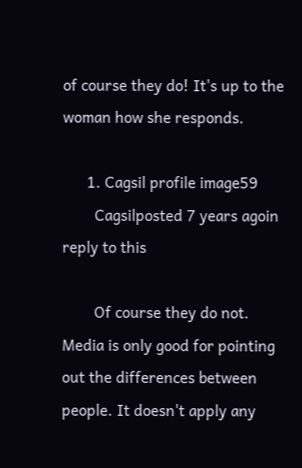of course they do! It's up to the woman how she responds.

      1. Cagsil profile image59
        Cagsilposted 7 years agoin reply to this

        Of course they do not. Media is only good for pointing out the differences between people. It doesn't apply any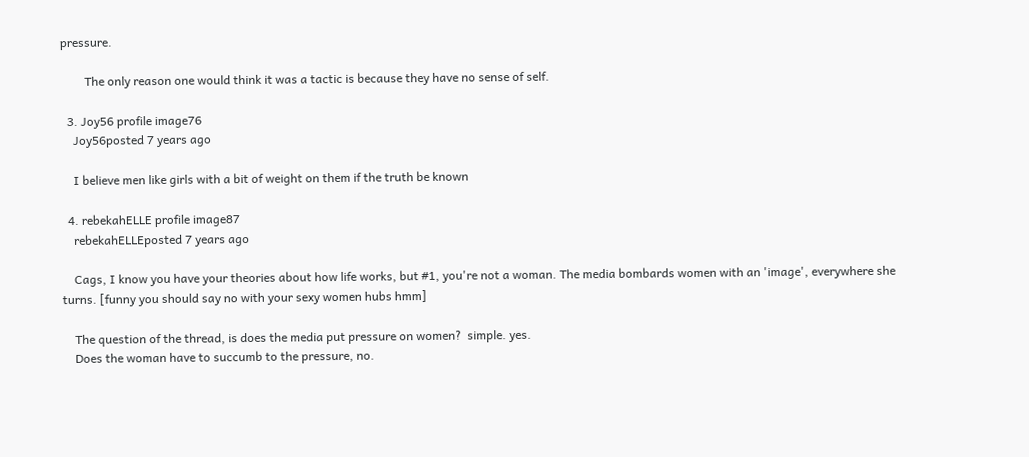pressure.

        The only reason one would think it was a tactic is because they have no sense of self.

  3. Joy56 profile image76
    Joy56posted 7 years ago

    I believe men like girls with a bit of weight on them if the truth be known

  4. rebekahELLE profile image87
    rebekahELLEposted 7 years ago

    Cags, I know you have your theories about how life works, but #1, you're not a woman. The media bombards women with an 'image', everywhere she turns. [funny you should say no with your sexy women hubs hmm]

    The question of the thread, is does the media put pressure on women?  simple. yes.
    Does the woman have to succumb to the pressure, no.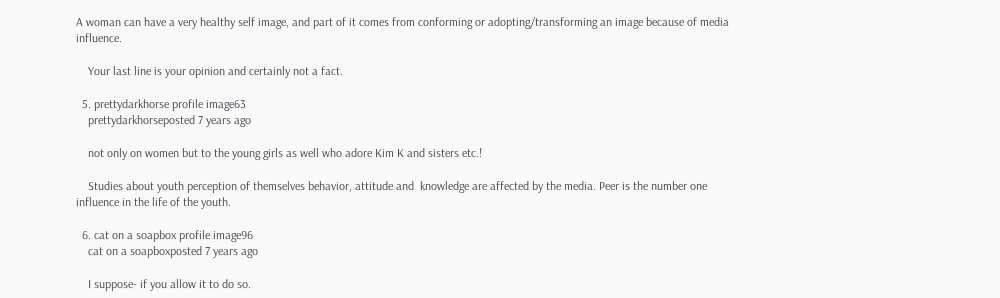A woman can have a very healthy self image, and part of it comes from conforming or adopting/transforming an image because of media influence.

    Your last line is your opinion and certainly not a fact.

  5. prettydarkhorse profile image63
    prettydarkhorseposted 7 years ago

    not only on women but to the young girls as well who adore Kim K and sisters etc.!

    Studies about youth perception of themselves behavior, attitude and  knowledge are affected by the media. Peer is the number one influence in the life of the youth.

  6. cat on a soapbox profile image96
    cat on a soapboxposted 7 years ago

    I suppose- if you allow it to do so.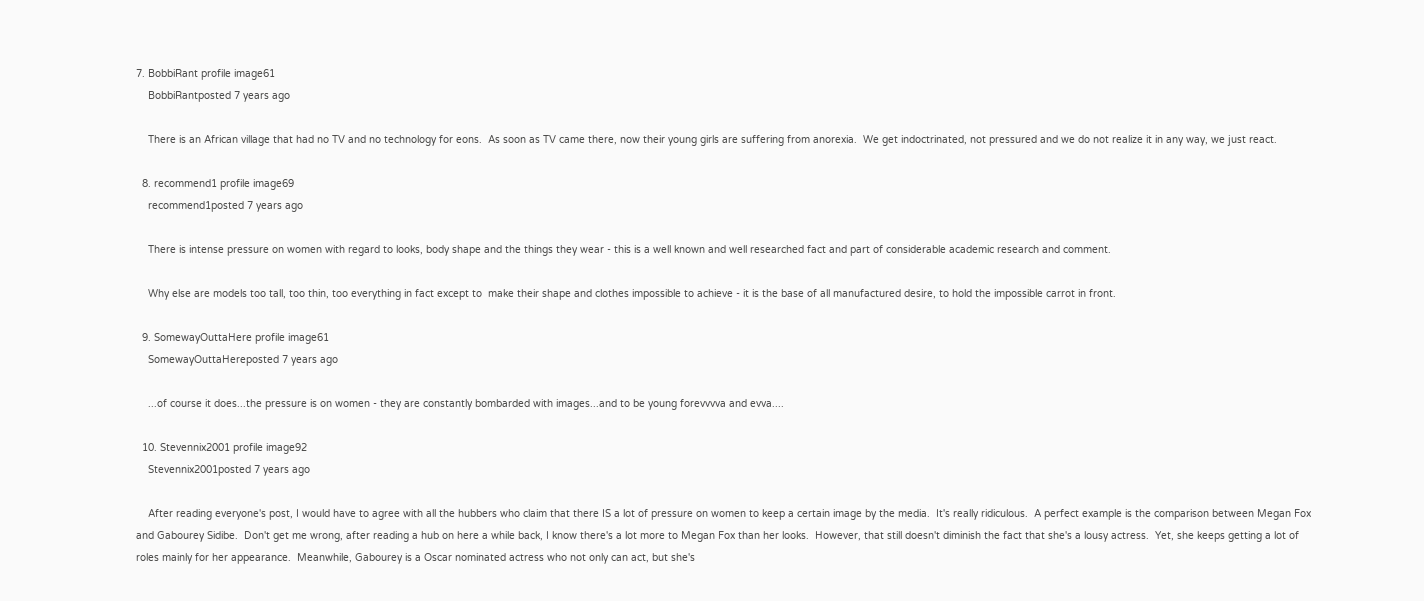7. BobbiRant profile image61
    BobbiRantposted 7 years ago

    There is an African village that had no TV and no technology for eons.  As soon as TV came there, now their young girls are suffering from anorexia.  We get indoctrinated, not pressured and we do not realize it in any way, we just react.

  8. recommend1 profile image69
    recommend1posted 7 years ago

    There is intense pressure on women with regard to looks, body shape and the things they wear - this is a well known and well researched fact and part of considerable academic research and comment.

    Why else are models too tall, too thin, too everything in fact except to  make their shape and clothes impossible to achieve - it is the base of all manufactured desire, to hold the impossible carrot in front.

  9. SomewayOuttaHere profile image61
    SomewayOuttaHereposted 7 years ago

    ...of course it does...the pressure is on women - they are constantly bombarded with images...and to be young forevvvva and evva....

  10. Stevennix2001 profile image92
    Stevennix2001posted 7 years ago

    After reading everyone's post, I would have to agree with all the hubbers who claim that there IS a lot of pressure on women to keep a certain image by the media.  It's really ridiculous.  A perfect example is the comparison between Megan Fox and Gabourey Sidibe.  Don't get me wrong, after reading a hub on here a while back, I know there's a lot more to Megan Fox than her looks.  However, that still doesn't diminish the fact that she's a lousy actress.  Yet, she keeps getting a lot of roles mainly for her appearance.  Meanwhile, Gabourey is a Oscar nominated actress who not only can act, but she's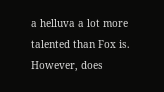a helluva a lot more talented than Fox is.  However, does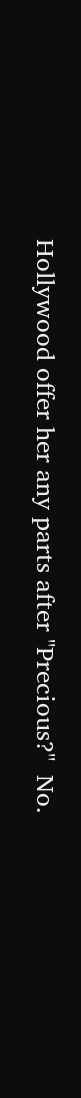Hollywood offer her any parts after "Precious?"  No.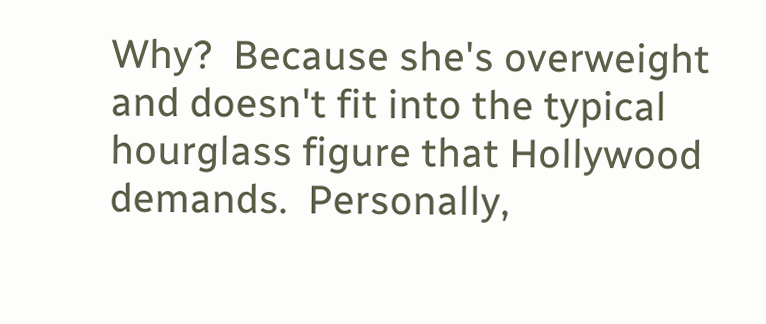Why?  Because she's overweight and doesn't fit into the typical hourglass figure that Hollywood demands.  Personally,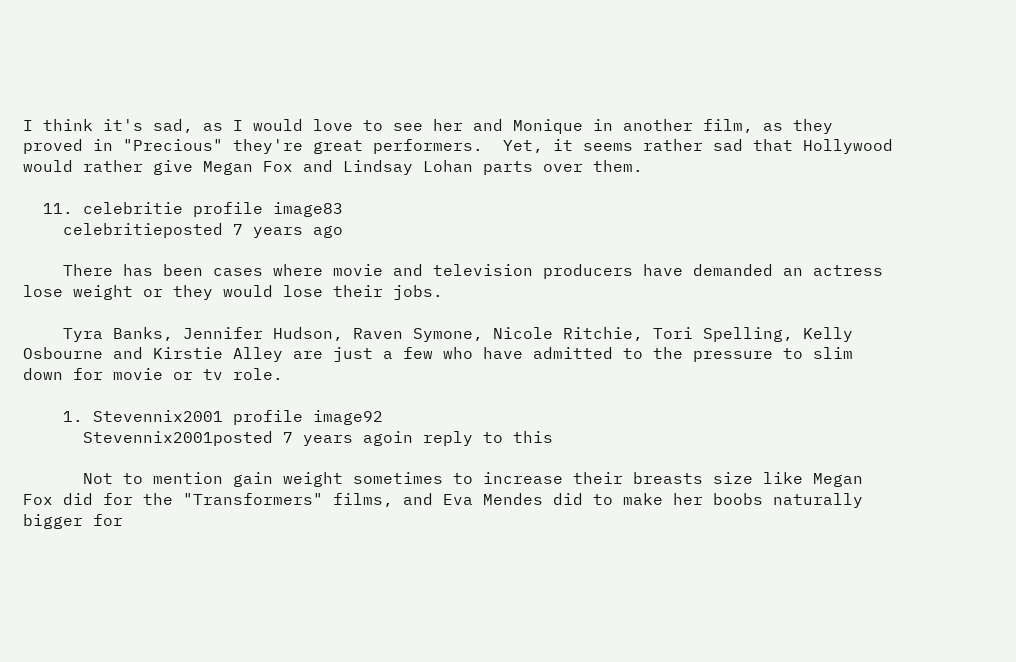I think it's sad, as I would love to see her and Monique in another film, as they proved in "Precious" they're great performers.  Yet, it seems rather sad that Hollywood would rather give Megan Fox and Lindsay Lohan parts over them.

  11. celebritie profile image83
    celebritieposted 7 years ago

    There has been cases where movie and television producers have demanded an actress lose weight or they would lose their jobs.

    Tyra Banks, Jennifer Hudson, Raven Symone, Nicole Ritchie, Tori Spelling, Kelly Osbourne and Kirstie Alley are just a few who have admitted to the pressure to slim down for movie or tv role.

    1. Stevennix2001 profile image92
      Stevennix2001posted 7 years agoin reply to this

      Not to mention gain weight sometimes to increase their breasts size like Megan Fox did for the "Transformers" films, and Eva Mendes did to make her boobs naturally bigger for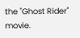the "Ghost Rider" movie.